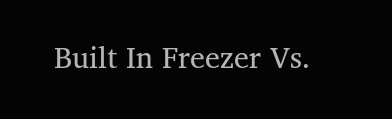Built In Freezer Vs.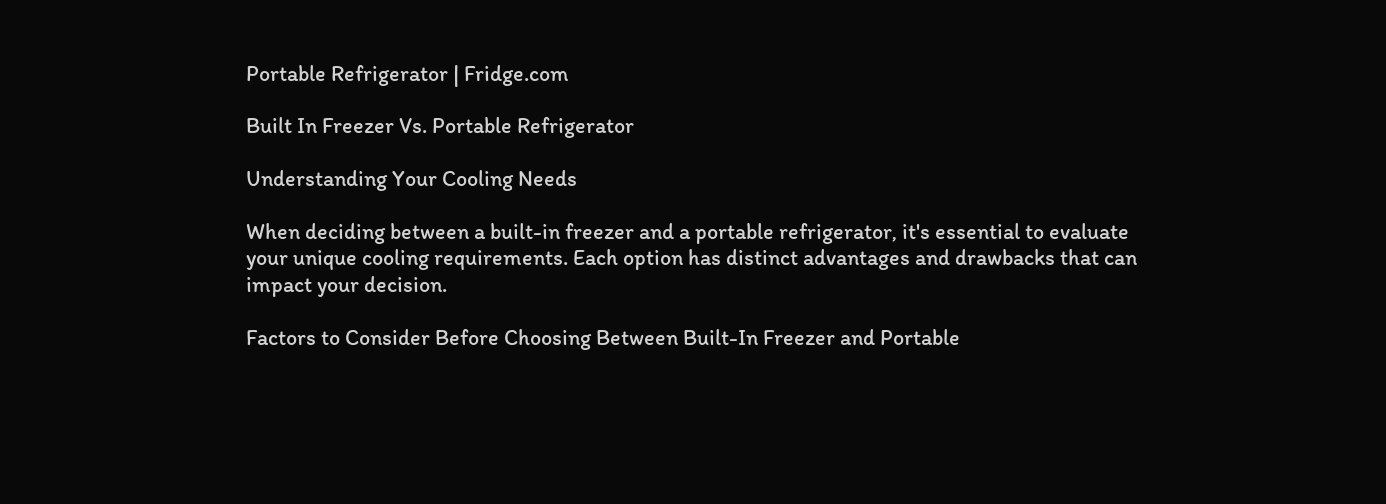Portable Refrigerator | Fridge.com

Built In Freezer Vs. Portable Refrigerator

Understanding Your Cooling Needs

When deciding between a built-in freezer and a portable refrigerator, it's essential to evaluate your unique cooling requirements. Each option has distinct advantages and drawbacks that can impact your decision.

Factors to Consider Before Choosing Between Built-In Freezer and Portable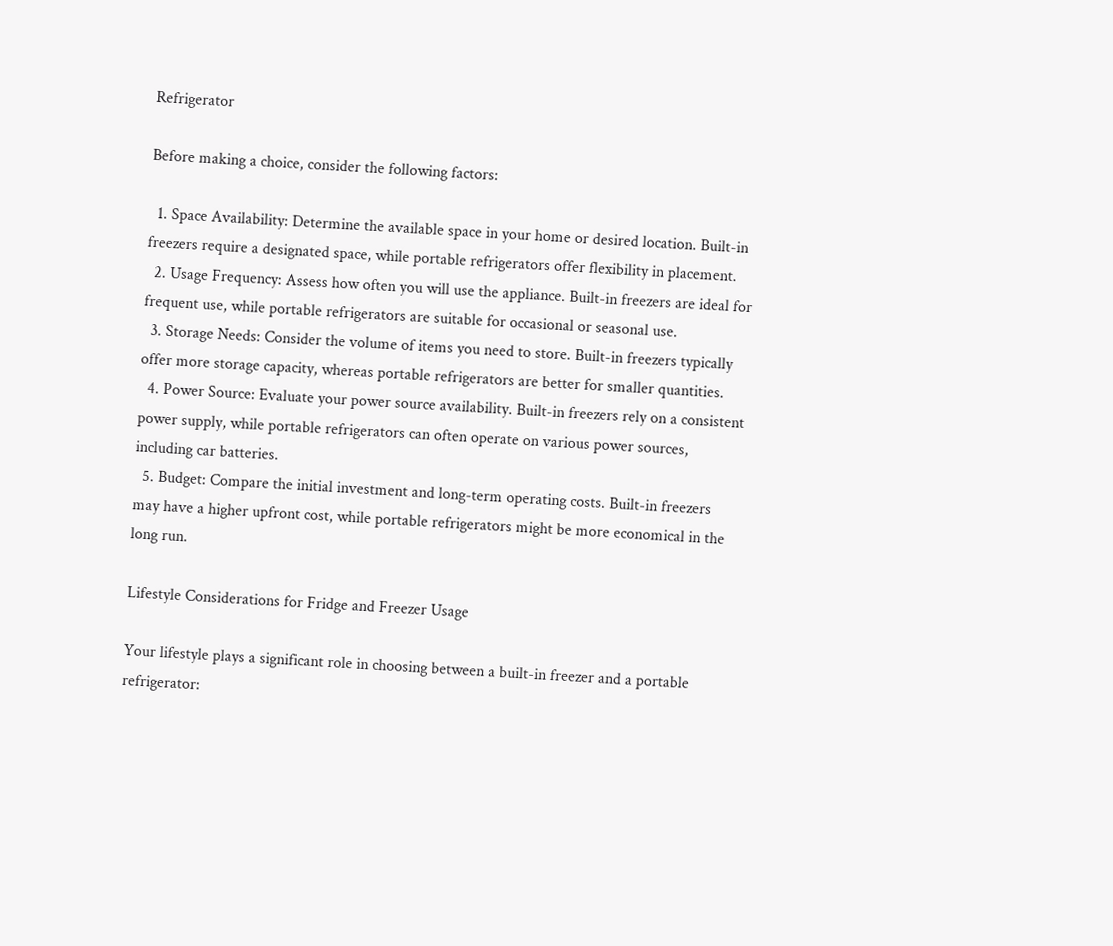Refrigerator

Before making a choice, consider the following factors:

  1. Space Availability: Determine the available space in your home or desired location. Built-in freezers require a designated space, while portable refrigerators offer flexibility in placement.
  2. Usage Frequency: Assess how often you will use the appliance. Built-in freezers are ideal for frequent use, while portable refrigerators are suitable for occasional or seasonal use.
  3. Storage Needs: Consider the volume of items you need to store. Built-in freezers typically offer more storage capacity, whereas portable refrigerators are better for smaller quantities.
  4. Power Source: Evaluate your power source availability. Built-in freezers rely on a consistent power supply, while portable refrigerators can often operate on various power sources, including car batteries.
  5. Budget: Compare the initial investment and long-term operating costs. Built-in freezers may have a higher upfront cost, while portable refrigerators might be more economical in the long run.

Lifestyle Considerations for Fridge and Freezer Usage

Your lifestyle plays a significant role in choosing between a built-in freezer and a portable refrigerator: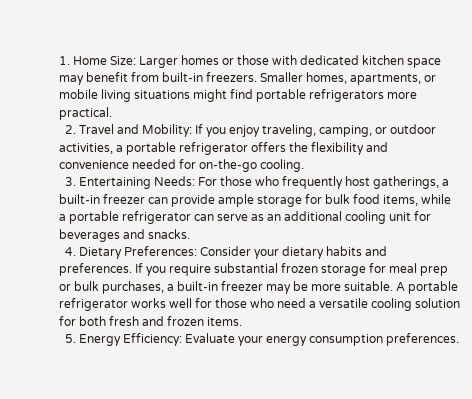1. Home Size: Larger homes or those with dedicated kitchen space may benefit from built-in freezers. Smaller homes, apartments, or mobile living situations might find portable refrigerators more practical.
  2. Travel and Mobility: If you enjoy traveling, camping, or outdoor activities, a portable refrigerator offers the flexibility and convenience needed for on-the-go cooling.
  3. Entertaining Needs: For those who frequently host gatherings, a built-in freezer can provide ample storage for bulk food items, while a portable refrigerator can serve as an additional cooling unit for beverages and snacks.
  4. Dietary Preferences: Consider your dietary habits and preferences. If you require substantial frozen storage for meal prep or bulk purchases, a built-in freezer may be more suitable. A portable refrigerator works well for those who need a versatile cooling solution for both fresh and frozen items.
  5. Energy Efficiency: Evaluate your energy consumption preferences.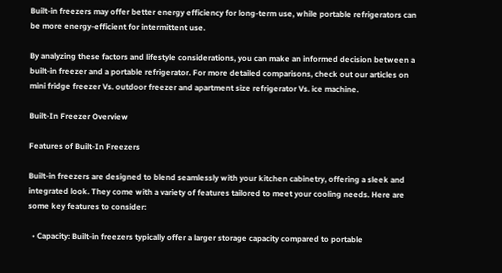Built-in freezers may offer better energy efficiency for long-term use, while portable refrigerators can be more energy-efficient for intermittent use.

By analyzing these factors and lifestyle considerations, you can make an informed decision between a built-in freezer and a portable refrigerator. For more detailed comparisons, check out our articles on mini fridge freezer Vs. outdoor freezer and apartment size refrigerator Vs. ice machine.

Built-In Freezer Overview

Features of Built-In Freezers

Built-in freezers are designed to blend seamlessly with your kitchen cabinetry, offering a sleek and integrated look. They come with a variety of features tailored to meet your cooling needs. Here are some key features to consider:

  • Capacity: Built-in freezers typically offer a larger storage capacity compared to portable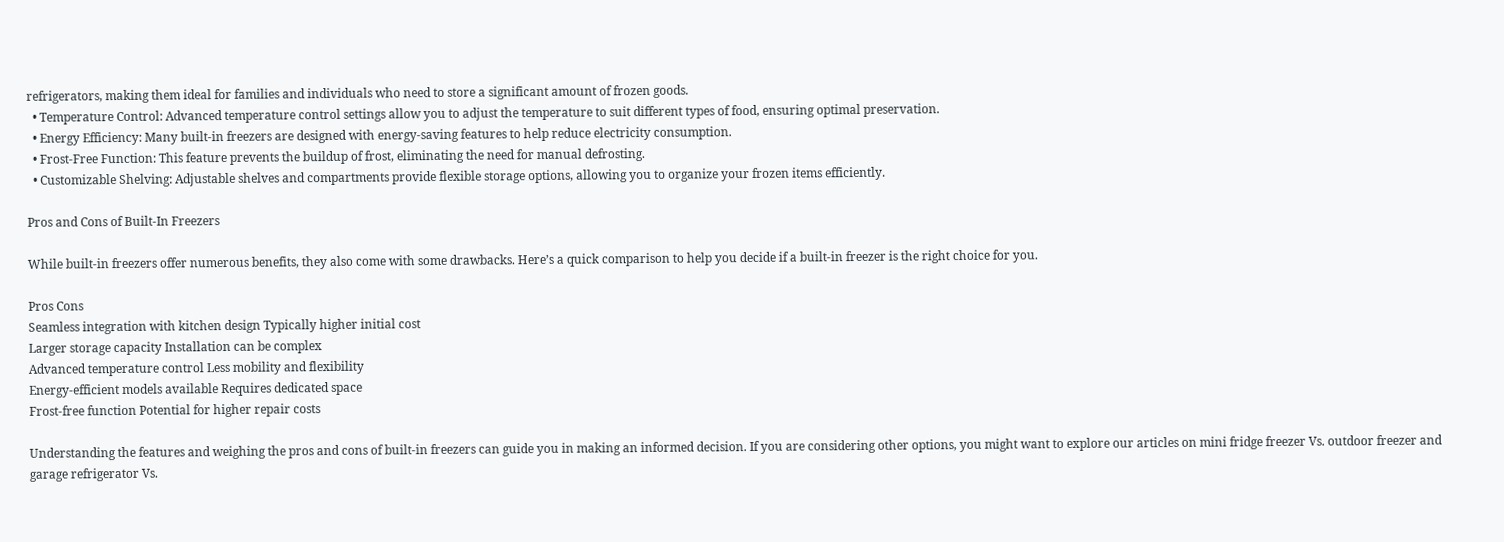refrigerators, making them ideal for families and individuals who need to store a significant amount of frozen goods.
  • Temperature Control: Advanced temperature control settings allow you to adjust the temperature to suit different types of food, ensuring optimal preservation.
  • Energy Efficiency: Many built-in freezers are designed with energy-saving features to help reduce electricity consumption.
  • Frost-Free Function: This feature prevents the buildup of frost, eliminating the need for manual defrosting.
  • Customizable Shelving: Adjustable shelves and compartments provide flexible storage options, allowing you to organize your frozen items efficiently.

Pros and Cons of Built-In Freezers

While built-in freezers offer numerous benefits, they also come with some drawbacks. Here’s a quick comparison to help you decide if a built-in freezer is the right choice for you.

Pros Cons
Seamless integration with kitchen design Typically higher initial cost
Larger storage capacity Installation can be complex
Advanced temperature control Less mobility and flexibility
Energy-efficient models available Requires dedicated space
Frost-free function Potential for higher repair costs

Understanding the features and weighing the pros and cons of built-in freezers can guide you in making an informed decision. If you are considering other options, you might want to explore our articles on mini fridge freezer Vs. outdoor freezer and garage refrigerator Vs.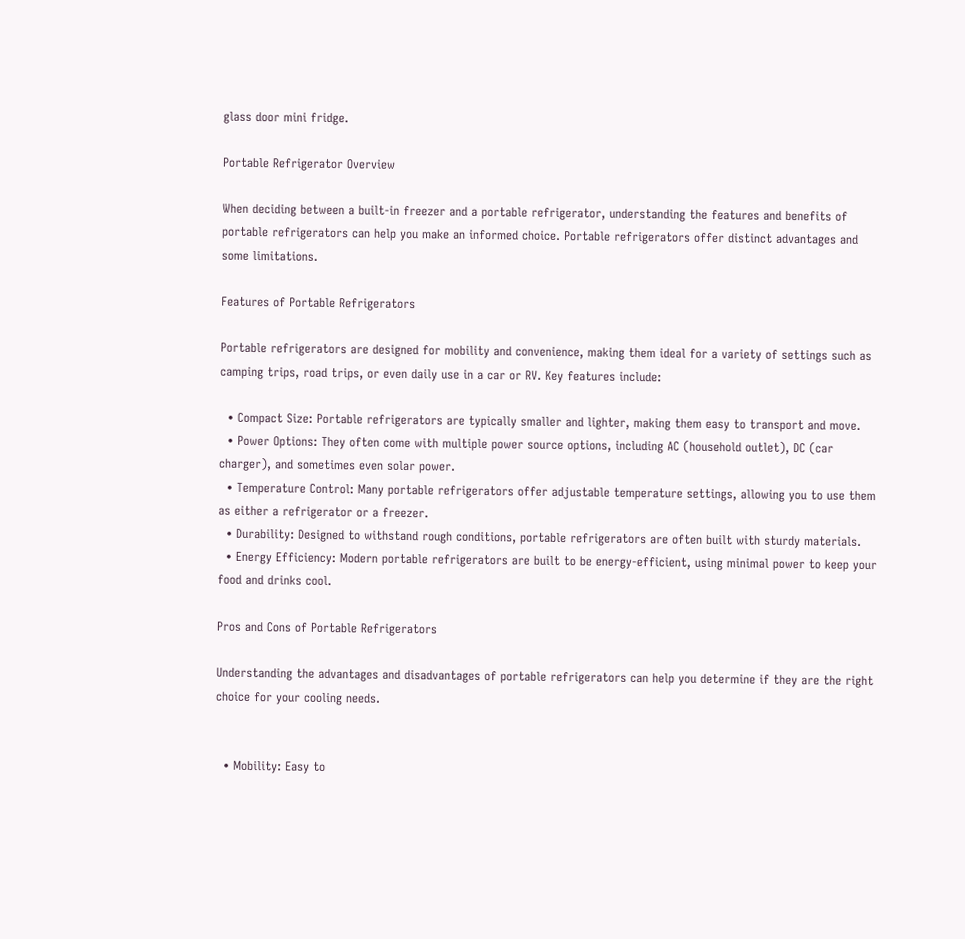glass door mini fridge.

Portable Refrigerator Overview

When deciding between a built-in freezer and a portable refrigerator, understanding the features and benefits of portable refrigerators can help you make an informed choice. Portable refrigerators offer distinct advantages and some limitations.

Features of Portable Refrigerators

Portable refrigerators are designed for mobility and convenience, making them ideal for a variety of settings such as camping trips, road trips, or even daily use in a car or RV. Key features include:

  • Compact Size: Portable refrigerators are typically smaller and lighter, making them easy to transport and move.
  • Power Options: They often come with multiple power source options, including AC (household outlet), DC (car charger), and sometimes even solar power.
  • Temperature Control: Many portable refrigerators offer adjustable temperature settings, allowing you to use them as either a refrigerator or a freezer.
  • Durability: Designed to withstand rough conditions, portable refrigerators are often built with sturdy materials.
  • Energy Efficiency: Modern portable refrigerators are built to be energy-efficient, using minimal power to keep your food and drinks cool.

Pros and Cons of Portable Refrigerators

Understanding the advantages and disadvantages of portable refrigerators can help you determine if they are the right choice for your cooling needs.


  • Mobility: Easy to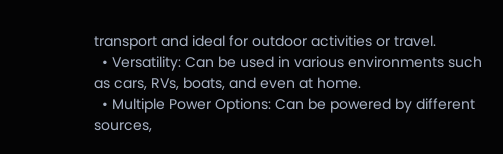transport and ideal for outdoor activities or travel.
  • Versatility: Can be used in various environments such as cars, RVs, boats, and even at home.
  • Multiple Power Options: Can be powered by different sources,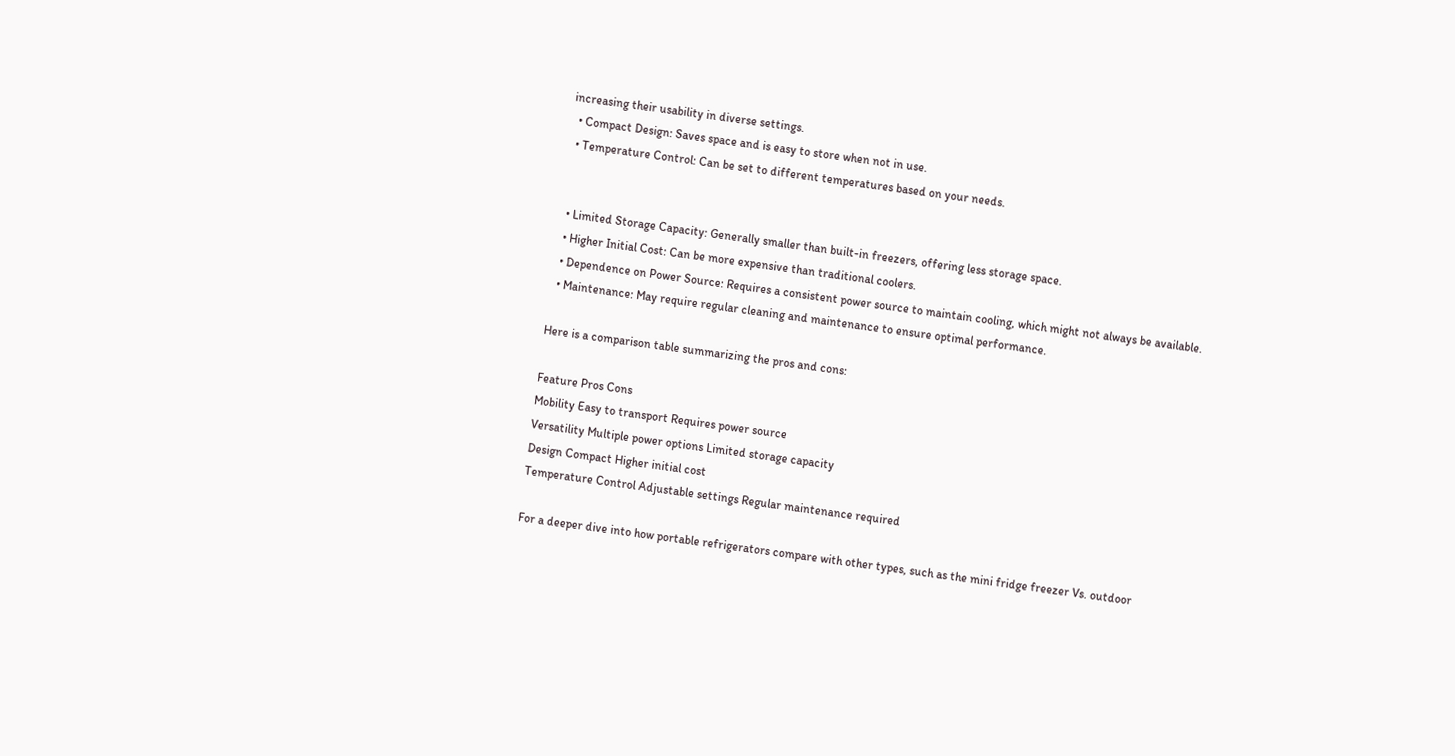increasing their usability in diverse settings.
  • Compact Design: Saves space and is easy to store when not in use.
  • Temperature Control: Can be set to different temperatures based on your needs.


  • Limited Storage Capacity: Generally smaller than built-in freezers, offering less storage space.
  • Higher Initial Cost: Can be more expensive than traditional coolers.
  • Dependence on Power Source: Requires a consistent power source to maintain cooling, which might not always be available.
  • Maintenance: May require regular cleaning and maintenance to ensure optimal performance.

Here is a comparison table summarizing the pros and cons:

Feature Pros Cons
Mobility Easy to transport Requires power source
Versatility Multiple power options Limited storage capacity
Design Compact Higher initial cost
Temperature Control Adjustable settings Regular maintenance required

For a deeper dive into how portable refrigerators compare with other types, such as the mini fridge freezer Vs. outdoor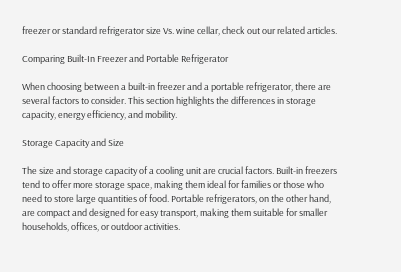freezer or standard refrigerator size Vs. wine cellar, check out our related articles.

Comparing Built-In Freezer and Portable Refrigerator

When choosing between a built-in freezer and a portable refrigerator, there are several factors to consider. This section highlights the differences in storage capacity, energy efficiency, and mobility.

Storage Capacity and Size

The size and storage capacity of a cooling unit are crucial factors. Built-in freezers tend to offer more storage space, making them ideal for families or those who need to store large quantities of food. Portable refrigerators, on the other hand, are compact and designed for easy transport, making them suitable for smaller households, offices, or outdoor activities.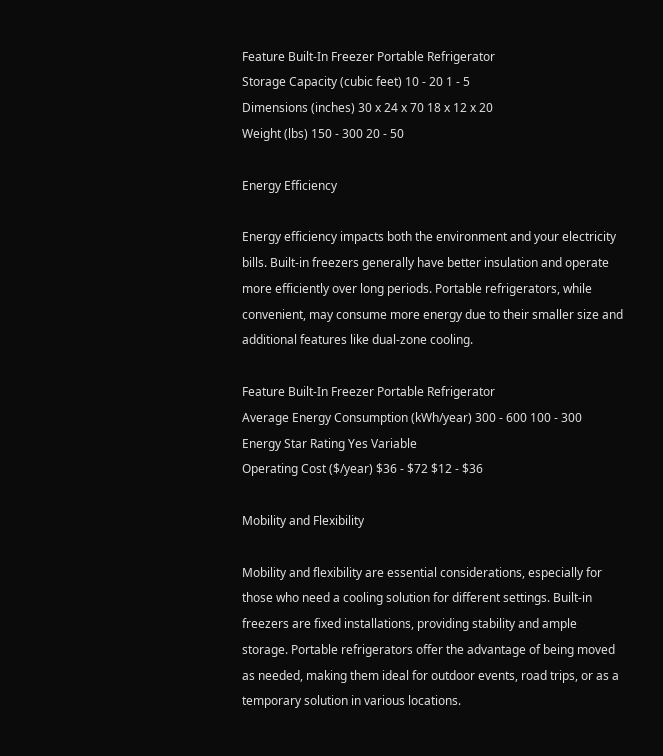Feature Built-In Freezer Portable Refrigerator
Storage Capacity (cubic feet) 10 - 20 1 - 5
Dimensions (inches) 30 x 24 x 70 18 x 12 x 20
Weight (lbs) 150 - 300 20 - 50

Energy Efficiency

Energy efficiency impacts both the environment and your electricity bills. Built-in freezers generally have better insulation and operate more efficiently over long periods. Portable refrigerators, while convenient, may consume more energy due to their smaller size and additional features like dual-zone cooling.

Feature Built-In Freezer Portable Refrigerator
Average Energy Consumption (kWh/year) 300 - 600 100 - 300
Energy Star Rating Yes Variable
Operating Cost ($/year) $36 - $72 $12 - $36

Mobility and Flexibility

Mobility and flexibility are essential considerations, especially for those who need a cooling solution for different settings. Built-in freezers are fixed installations, providing stability and ample storage. Portable refrigerators offer the advantage of being moved as needed, making them ideal for outdoor events, road trips, or as a temporary solution in various locations.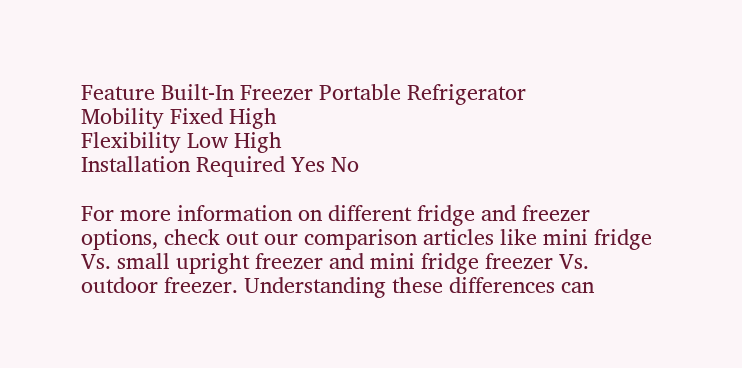Feature Built-In Freezer Portable Refrigerator
Mobility Fixed High
Flexibility Low High
Installation Required Yes No

For more information on different fridge and freezer options, check out our comparison articles like mini fridge Vs. small upright freezer and mini fridge freezer Vs. outdoor freezer. Understanding these differences can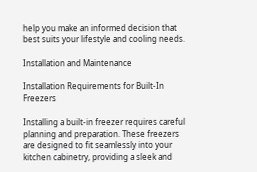help you make an informed decision that best suits your lifestyle and cooling needs.

Installation and Maintenance

Installation Requirements for Built-In Freezers

Installing a built-in freezer requires careful planning and preparation. These freezers are designed to fit seamlessly into your kitchen cabinetry, providing a sleek and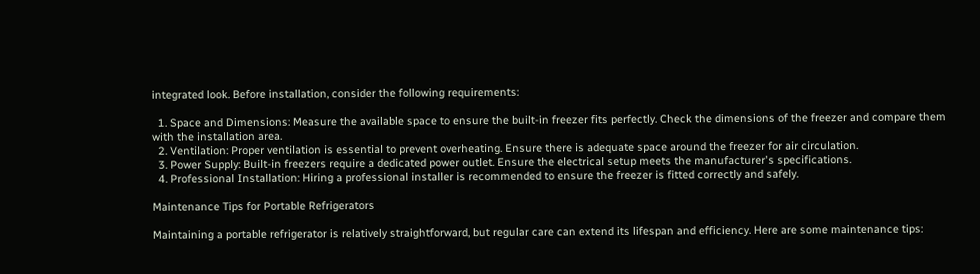integrated look. Before installation, consider the following requirements:

  1. Space and Dimensions: Measure the available space to ensure the built-in freezer fits perfectly. Check the dimensions of the freezer and compare them with the installation area.
  2. Ventilation: Proper ventilation is essential to prevent overheating. Ensure there is adequate space around the freezer for air circulation.
  3. Power Supply: Built-in freezers require a dedicated power outlet. Ensure the electrical setup meets the manufacturer's specifications.
  4. Professional Installation: Hiring a professional installer is recommended to ensure the freezer is fitted correctly and safely.

Maintenance Tips for Portable Refrigerators

Maintaining a portable refrigerator is relatively straightforward, but regular care can extend its lifespan and efficiency. Here are some maintenance tips: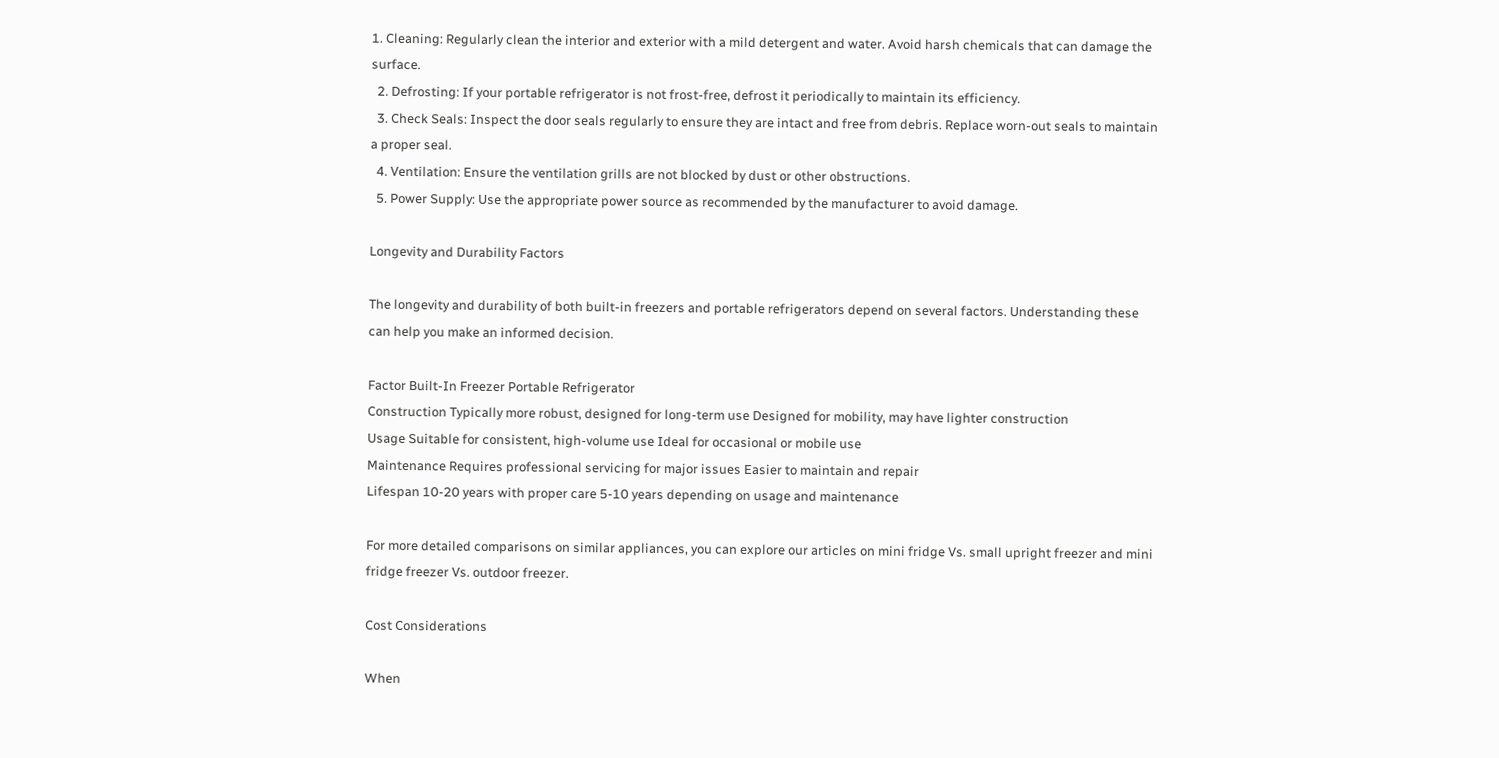1. Cleaning: Regularly clean the interior and exterior with a mild detergent and water. Avoid harsh chemicals that can damage the surface.
  2. Defrosting: If your portable refrigerator is not frost-free, defrost it periodically to maintain its efficiency.
  3. Check Seals: Inspect the door seals regularly to ensure they are intact and free from debris. Replace worn-out seals to maintain a proper seal.
  4. Ventilation: Ensure the ventilation grills are not blocked by dust or other obstructions.
  5. Power Supply: Use the appropriate power source as recommended by the manufacturer to avoid damage.

Longevity and Durability Factors

The longevity and durability of both built-in freezers and portable refrigerators depend on several factors. Understanding these can help you make an informed decision.

Factor Built-In Freezer Portable Refrigerator
Construction Typically more robust, designed for long-term use Designed for mobility, may have lighter construction
Usage Suitable for consistent, high-volume use Ideal for occasional or mobile use
Maintenance Requires professional servicing for major issues Easier to maintain and repair
Lifespan 10-20 years with proper care 5-10 years depending on usage and maintenance

For more detailed comparisons on similar appliances, you can explore our articles on mini fridge Vs. small upright freezer and mini fridge freezer Vs. outdoor freezer.

Cost Considerations

When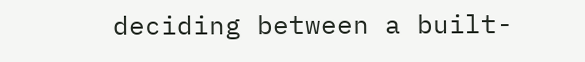deciding between a built-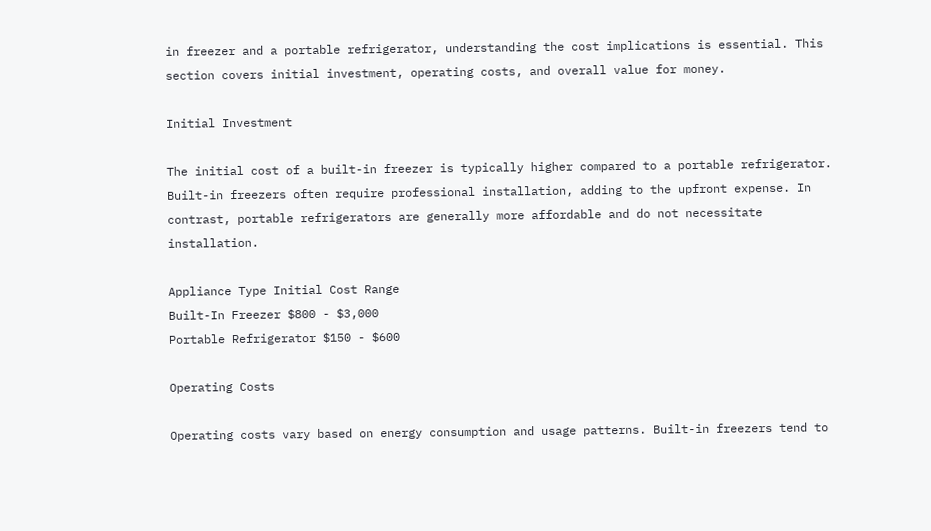in freezer and a portable refrigerator, understanding the cost implications is essential. This section covers initial investment, operating costs, and overall value for money.

Initial Investment

The initial cost of a built-in freezer is typically higher compared to a portable refrigerator. Built-in freezers often require professional installation, adding to the upfront expense. In contrast, portable refrigerators are generally more affordable and do not necessitate installation.

Appliance Type Initial Cost Range
Built-In Freezer $800 - $3,000
Portable Refrigerator $150 - $600

Operating Costs

Operating costs vary based on energy consumption and usage patterns. Built-in freezers tend to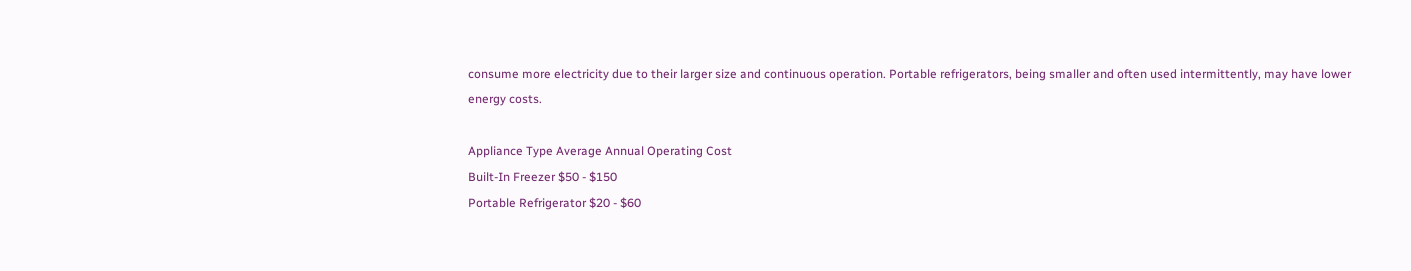consume more electricity due to their larger size and continuous operation. Portable refrigerators, being smaller and often used intermittently, may have lower energy costs.

Appliance Type Average Annual Operating Cost
Built-In Freezer $50 - $150
Portable Refrigerator $20 - $60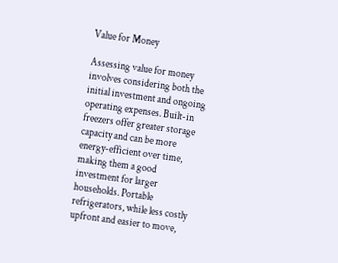Value for Money

Assessing value for money involves considering both the initial investment and ongoing operating expenses. Built-in freezers offer greater storage capacity and can be more energy-efficient over time, making them a good investment for larger households. Portable refrigerators, while less costly upfront and easier to move,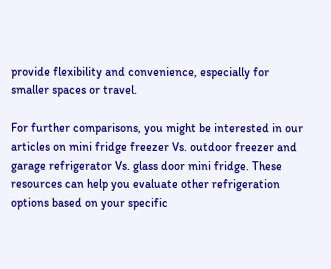provide flexibility and convenience, especially for smaller spaces or travel.

For further comparisons, you might be interested in our articles on mini fridge freezer Vs. outdoor freezer and garage refrigerator Vs. glass door mini fridge. These resources can help you evaluate other refrigeration options based on your specific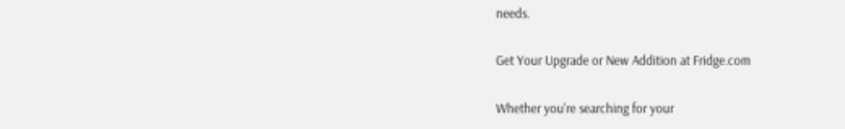needs.

Get Your Upgrade or New Addition at Fridge.com

Whether you're searching for your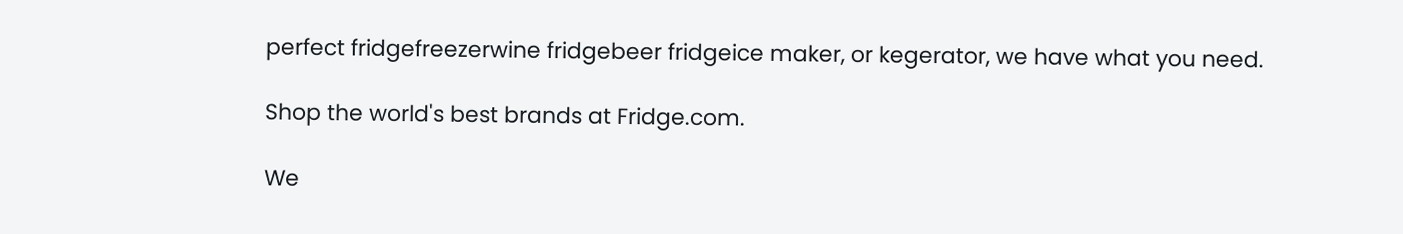perfect fridgefreezerwine fridgebeer fridgeice maker, or kegerator, we have what you need.

Shop the world's best brands at Fridge.com.

We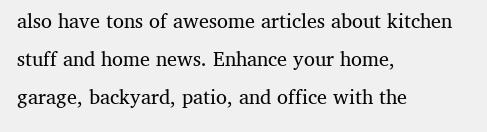also have tons of awesome articles about kitchen stuff and home news. Enhance your home, garage, backyard, patio, and office with the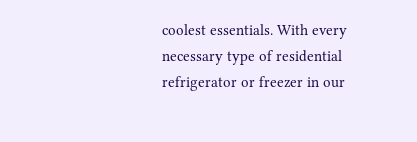coolest essentials. With every necessary type of residential refrigerator or freezer in our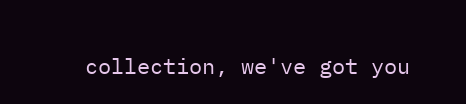collection, we've got you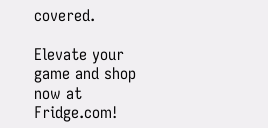covered.

Elevate your game and shop now at Fridge.com!